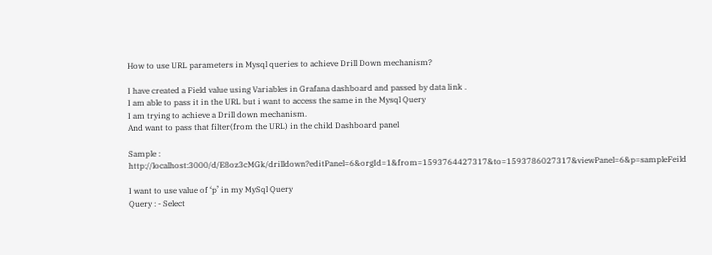How to use URL parameters in Mysql queries to achieve Drill Down mechanism?

I have created a Field value using Variables in Grafana dashboard and passed by data link .
I am able to pass it in the URL but i want to access the same in the Mysql Query
I am trying to achieve a Drill down mechanism.
And want to pass that filter(from the URL) in the child Dashboard panel

Sample : http://localhost:3000/d/E8oz3cMGk/drilldown?editPanel=6&orgId=1&from=1593764427317&to=1593786027317&viewPanel=6&p=sampleFeild

I want to use value of ‘p’ in my MySql Query
Query : - Select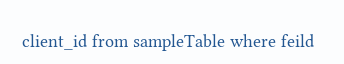client_id from sampleTable where feild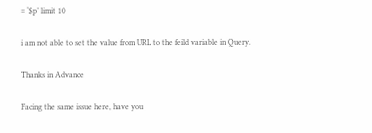= ‘$p’ limit 10

i am not able to set the value from URL to the feild variable in Query.

Thanks in Advance

Facing the same issue here, have you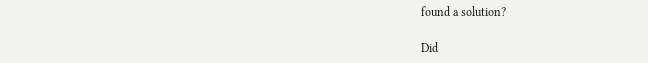found a solution?

Did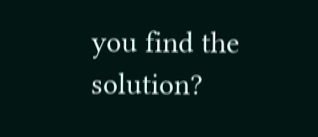you find the solution?